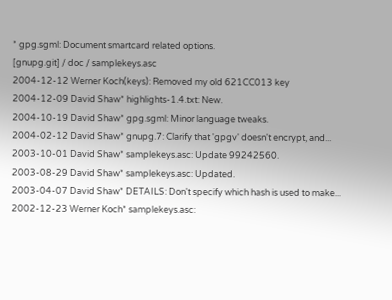* gpg.sgml: Document smartcard related options.
[gnupg.git] / doc / samplekeys.asc
2004-12-12 Werner Koch(keys): Removed my old 621CC013 key
2004-12-09 David Shaw* highlights-1.4.txt: New.
2004-10-19 David Shaw* gpg.sgml: Minor language tweaks.
2004-02-12 David Shaw* gnupg.7: Clarify that 'gpgv' doesn't encrypt, and...
2003-10-01 David Shaw* samplekeys.asc: Update 99242560.
2003-08-29 David Shaw* samplekeys.asc: Updated.
2003-04-07 David Shaw* DETAILS: Don't specify which hash is used to make...
2002-12-23 Werner Koch* samplekeys.asc: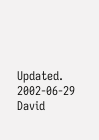Updated.
2002-06-29 David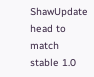ShawUpdate head to match stable 1.0